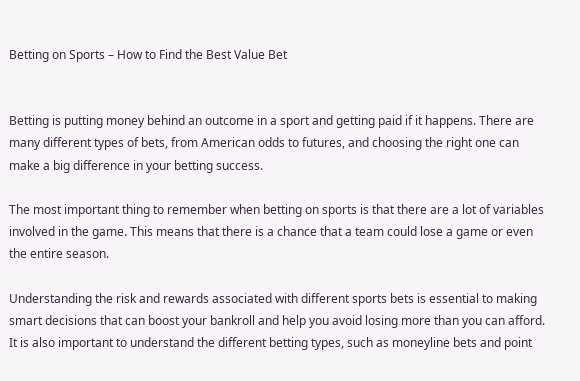Betting on Sports – How to Find the Best Value Bet


Betting is putting money behind an outcome in a sport and getting paid if it happens. There are many different types of bets, from American odds to futures, and choosing the right one can make a big difference in your betting success.

The most important thing to remember when betting on sports is that there are a lot of variables involved in the game. This means that there is a chance that a team could lose a game or even the entire season.

Understanding the risk and rewards associated with different sports bets is essential to making smart decisions that can boost your bankroll and help you avoid losing more than you can afford. It is also important to understand the different betting types, such as moneyline bets and point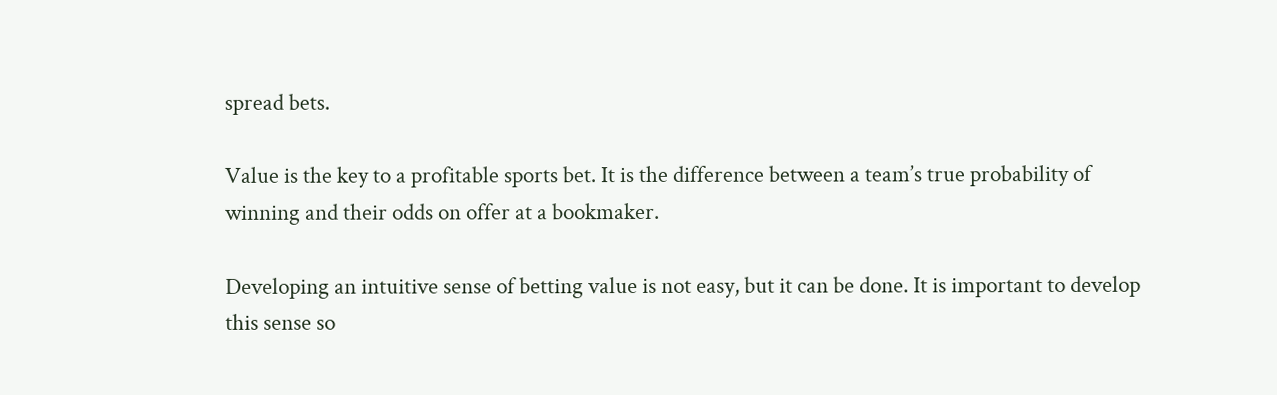spread bets.

Value is the key to a profitable sports bet. It is the difference between a team’s true probability of winning and their odds on offer at a bookmaker.

Developing an intuitive sense of betting value is not easy, but it can be done. It is important to develop this sense so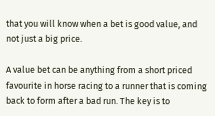that you will know when a bet is good value, and not just a big price.

A value bet can be anything from a short priced favourite in horse racing to a runner that is coming back to form after a bad run. The key is to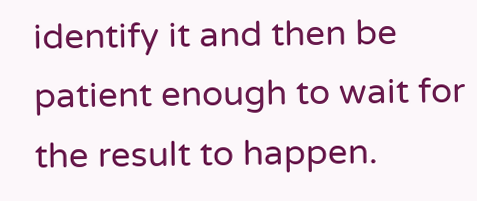identify it and then be patient enough to wait for the result to happen.